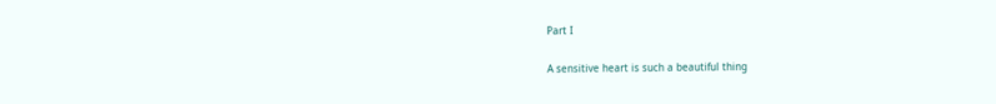Part I

A sensitive heart is such a beautiful thing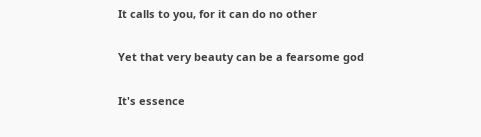It calls to you, for it can do no other

Yet that very beauty can be a fearsome god

It's essence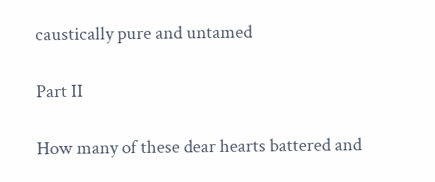caustically pure and untamed

Part II

How many of these dear hearts battered and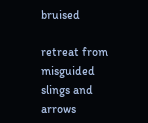bruised

retreat from misguided slings and arrows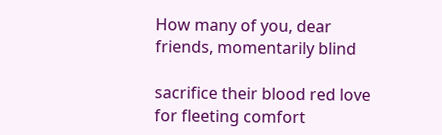How many of you, dear friends, momentarily blind

sacrifice their blood red love for fleeting comfort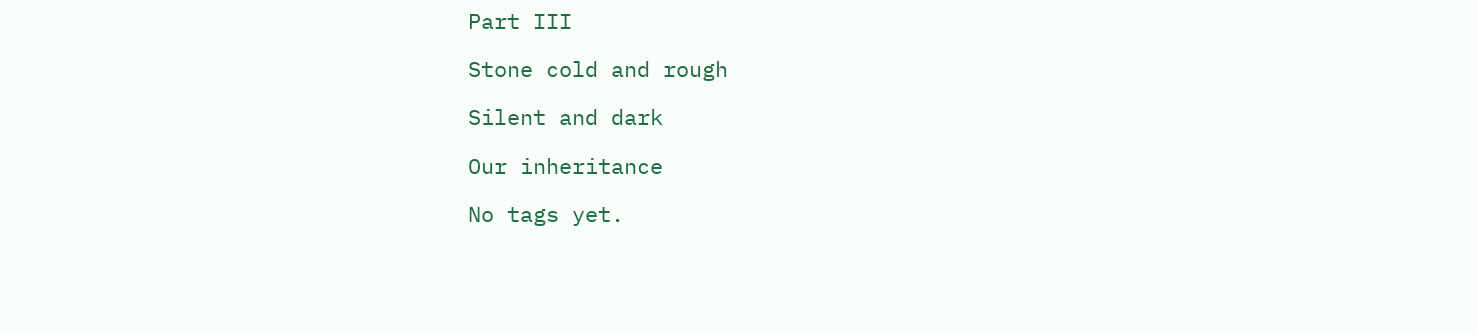Part III

Stone cold and rough

Silent and dark

Our inheritance

No tags yet.